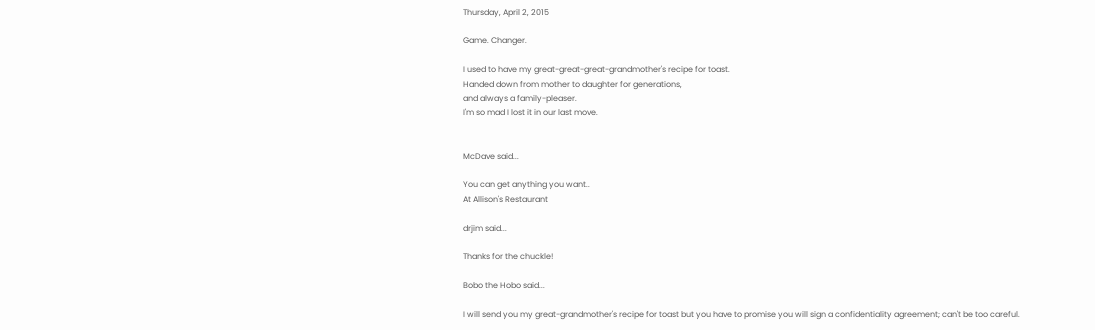Thursday, April 2, 2015

Game. Changer.

I used to have my great-great-great-grandmother's recipe for toast.
Handed down from mother to daughter for generations,
and always a family-pleaser.
I'm so mad I lost it in our last move.


McDave said...

You can get anything you want..
At Allison's Restaurant

drjim said...

Thanks for the chuckle!

Bobo the Hobo said...

I will send you my great-grandmother's recipe for toast but you have to promise you will sign a confidentiality agreement; can't be too careful.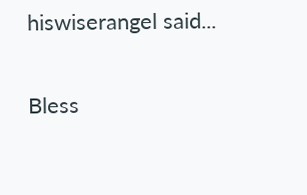hiswiserangel said...

Bless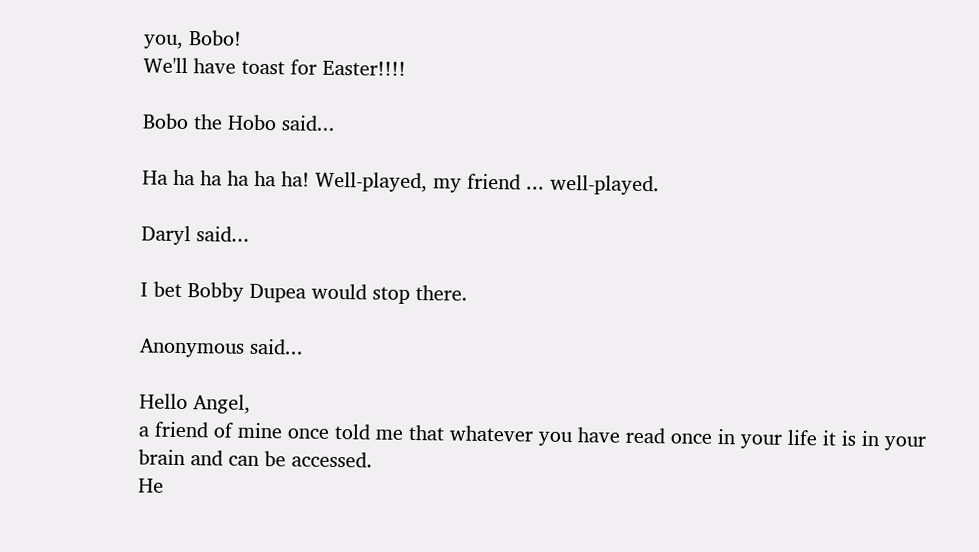you, Bobo!
We'll have toast for Easter!!!!

Bobo the Hobo said...

Ha ha ha ha ha ha! Well-played, my friend ... well-played.

Daryl said...

I bet Bobby Dupea would stop there.

Anonymous said...

Hello Angel,
a friend of mine once told me that whatever you have read once in your life it is in your brain and can be accessed.
He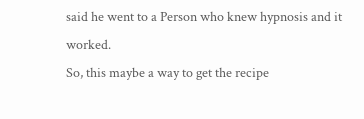said he went to a Person who knew hypnosis and it worked.
So, this maybe a way to get the recipe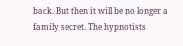back. But then it will be no longer a family secret. The hypnotists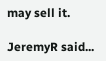may sell it.

JeremyR said...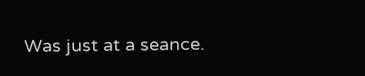Was just at a seance.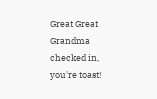Great Great Grandma checked in, you're toast!